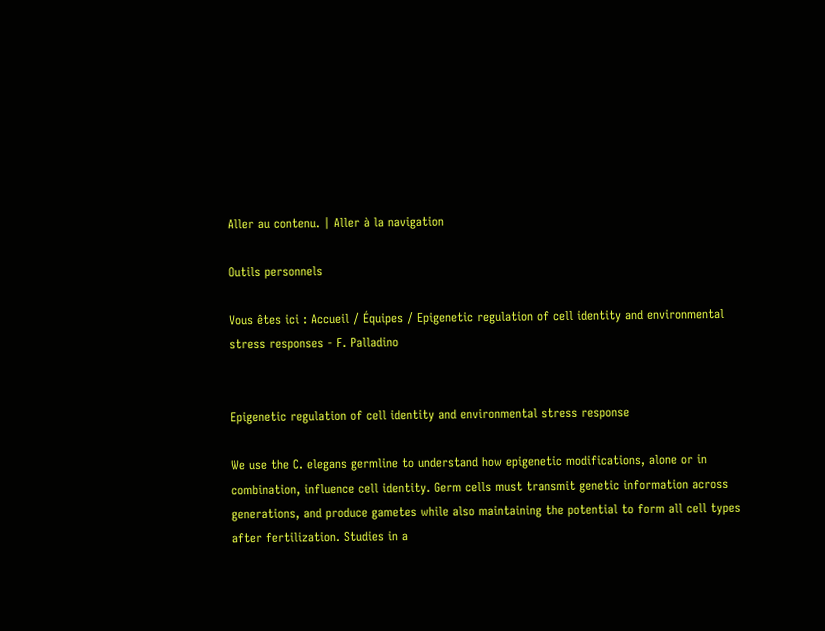Aller au contenu. | Aller à la navigation

Outils personnels

Vous êtes ici : Accueil / Équipes / Epigenetic regulation of cell identity and environmental stress responses - F. Palladino


Epigenetic regulation of cell identity and environmental stress response

We use the C. elegans germline to understand how epigenetic modifications, alone or in combination, influence cell identity. Germ cells must transmit genetic information across generations, and produce gametes while also maintaining the potential to form all cell types after fertilization. Studies in a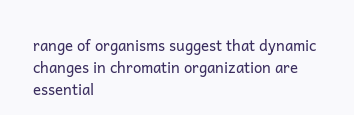range of organisms suggest that dynamic changes in chromatin organization are essential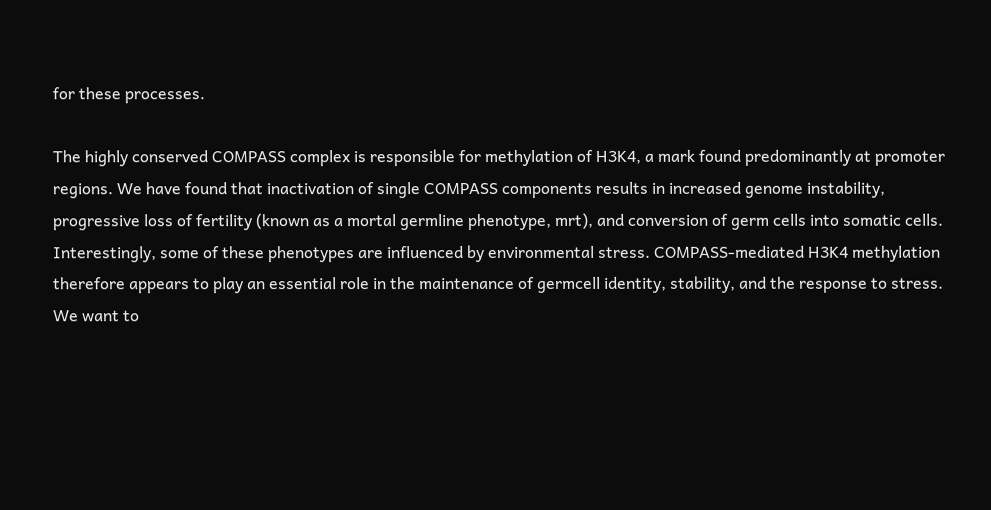for these processes.

The highly conserved COMPASS complex is responsible for methylation of H3K4, a mark found predominantly at promoter regions. We have found that inactivation of single COMPASS components results in increased genome instability, progressive loss of fertility (known as a mortal germline phenotype, mrt), and conversion of germ cells into somatic cells. Interestingly, some of these phenotypes are influenced by environmental stress. COMPASS-mediated H3K4 methylation therefore appears to play an essential role in the maintenance of germcell identity, stability, and the response to stress. We want to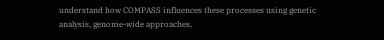understand how COMPASS influences these processes using genetic analysis, genome-wide approaches,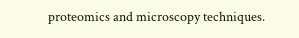proteomics and microscopy techniques.